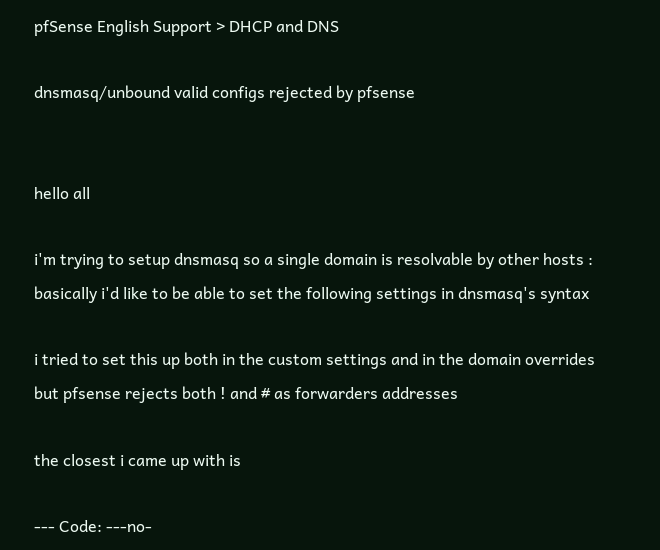pfSense English Support > DHCP and DNS

dnsmasq/unbound valid configs rejected by pfsense


hello all

i'm trying to setup dnsmasq so a single domain is resolvable by other hosts : basically i'd like to be able to set the following settings in dnsmasq's syntax

i tried to set this up both in the custom settings and in the domain overrides but pfsense rejects both ! and # as forwarders addresses

the closest i came up with is

--- Code: ---no-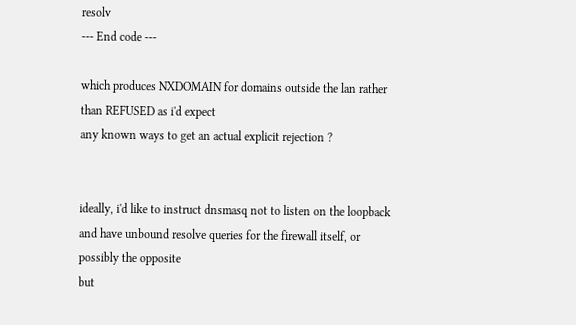resolv
--- End code ---

which produces NXDOMAIN for domains outside the lan rather than REFUSED as i'd expect
any known ways to get an actual explicit rejection ?


ideally, i'd like to instruct dnsmasq not to listen on the loopback and have unbound resolve queries for the firewall itself, or possibly the opposite
but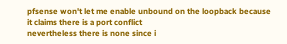pfsense won't let me enable unbound on the loopback because it claims there is a port conflict
nevertheless there is none since i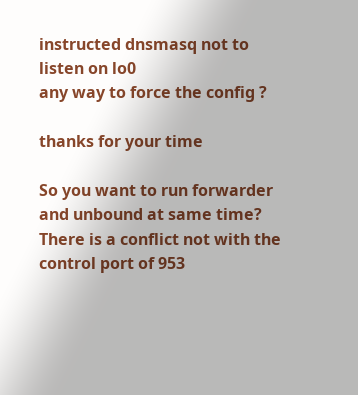instructed dnsmasq not to listen on lo0
any way to force the config ?

thanks for your time

So you want to run forwarder and unbound at same time?  There is a conflict not with the control port of 953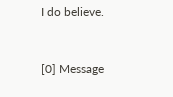I do believe.


[0] Message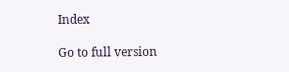Index

Go to full version